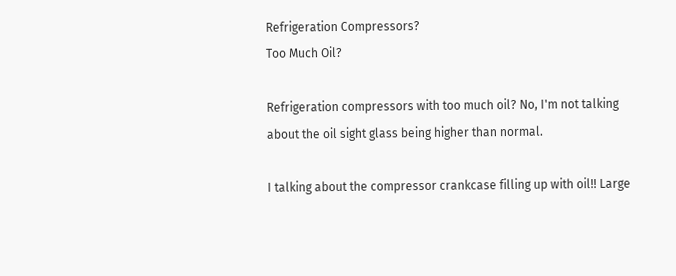Refrigeration Compressors?
Too Much Oil?

Refrigeration compressors with too much oil? No, I'm not talking about the oil sight glass being higher than normal.

I talking about the compressor crankcase filling up with oil!! Large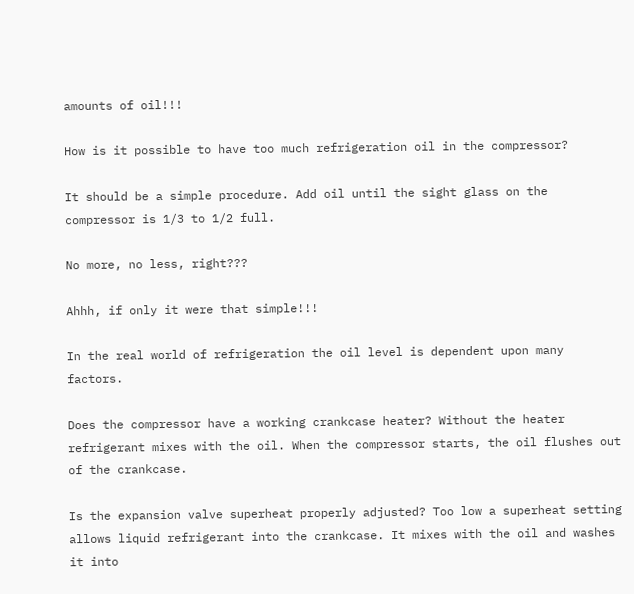amounts of oil!!!

How is it possible to have too much refrigeration oil in the compressor?

It should be a simple procedure. Add oil until the sight glass on the compressor is 1/3 to 1/2 full.

No more, no less, right???

Ahhh, if only it were that simple!!!

In the real world of refrigeration the oil level is dependent upon many factors.

Does the compressor have a working crankcase heater? Without the heater refrigerant mixes with the oil. When the compressor starts, the oil flushes out of the crankcase.

Is the expansion valve superheat properly adjusted? Too low a superheat setting allows liquid refrigerant into the crankcase. It mixes with the oil and washes it into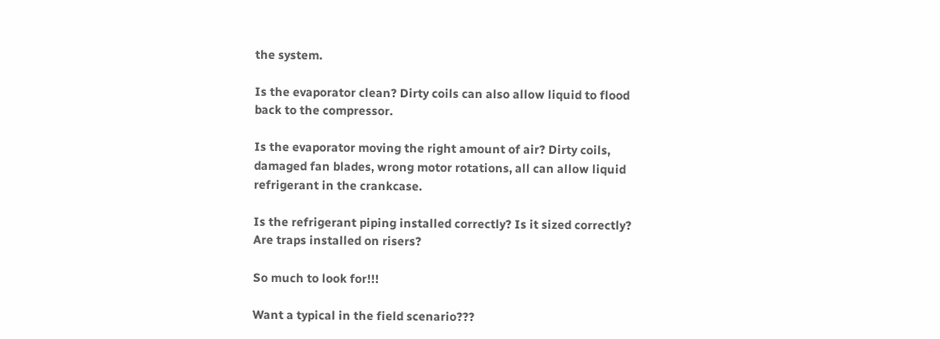the system.

Is the evaporator clean? Dirty coils can also allow liquid to flood back to the compressor.

Is the evaporator moving the right amount of air? Dirty coils, damaged fan blades, wrong motor rotations, all can allow liquid refrigerant in the crankcase.

Is the refrigerant piping installed correctly? Is it sized correctly? Are traps installed on risers?

So much to look for!!!

Want a typical in the field scenario???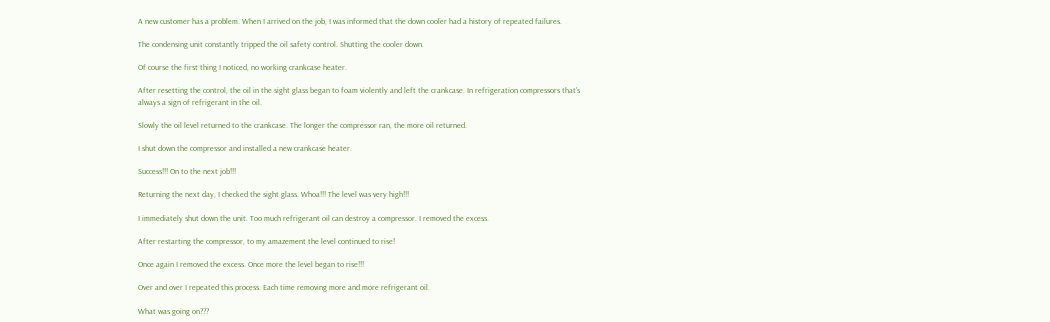A new customer has a problem. When I arrived on the job, I was informed that the down cooler had a history of repeated failures.

The condensing unit constantly tripped the oil safety control. Shutting the cooler down.

Of course the first thing I noticed, no working crankcase heater.

After resetting the control, the oil in the sight glass began to foam violently and left the crankcase. In refrigeration compressors that's always a sign of refrigerant in the oil.

Slowly the oil level returned to the crankcase. The longer the compressor ran, the more oil returned.

I shut down the compressor and installed a new crankcase heater.

Success!!! On to the next job!!!

Returning the next day, I checked the sight glass. Whoa!!! The level was very high!!!

I immediately shut down the unit. Too much refrigerant oil can destroy a compressor. I removed the excess.

After restarting the compressor, to my amazement the level continued to rise!

Once again I removed the excess. Once more the level began to rise!!!

Over and over I repeated this process. Each time removing more and more refrigerant oil.

What was going on???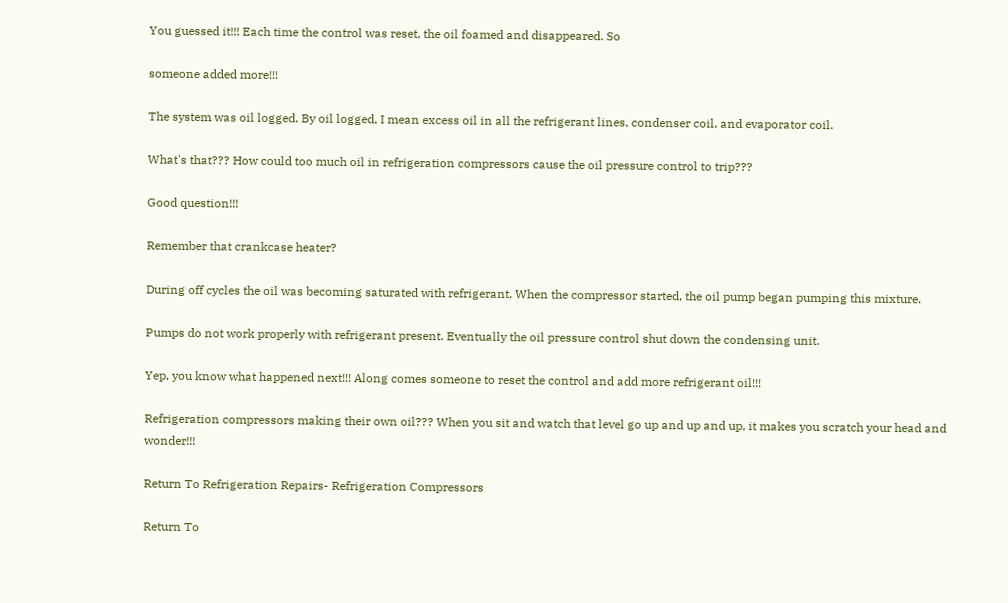You guessed it!!! Each time the control was reset, the oil foamed and disappeared. So

someone added more!!!

The system was oil logged. By oil logged, I mean excess oil in all the refrigerant lines, condenser coil, and evaporator coil.

What's that??? How could too much oil in refrigeration compressors cause the oil pressure control to trip???

Good question!!!

Remember that crankcase heater?

During off cycles the oil was becoming saturated with refrigerant. When the compressor started, the oil pump began pumping this mixture.

Pumps do not work properly with refrigerant present. Eventually the oil pressure control shut down the condensing unit.

Yep, you know what happened next!!! Along comes someone to reset the control and add more refrigerant oil!!!

Refrigeration compressors making their own oil??? When you sit and watch that level go up and up and up, it makes you scratch your head and wonder!!!

Return To Refrigeration Repairs- Refrigeration Compressors

Return To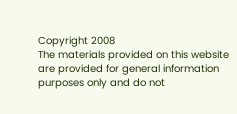Copyright 2008
The materials provided on this website are provided for general information
purposes only and do not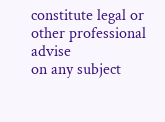constitute legal or other professional advise
on any subject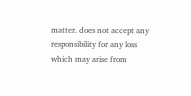matter. does not accept any
responsibility for any loss which may arise from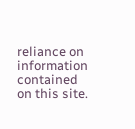reliance on information
contained on this site.